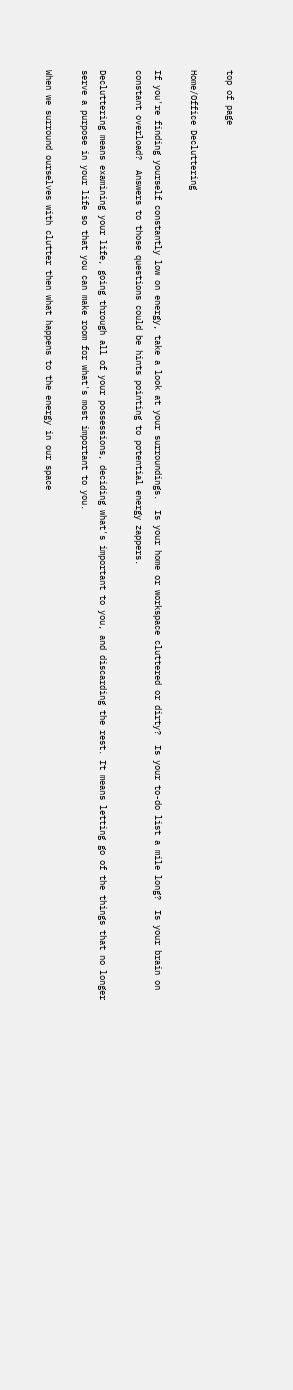top of page

Home/Office Decluttering

If you're finding yourself constantly low on energy, take a look at your surroundings.  Is your home or workspace cluttered or dirty?  Is your to-do list a mile long?  Is your brain on constant overload?  Answers to those questions could be hints pointing to potential energy zappers.

Decluttering means examining your life, going through all of your possessions, deciding what's important to you, and discarding the rest. It means letting go of the things that no longer serve a purpose in your life so that you can make room for what's most important to you.

When we surround ourselves with clutter then what happens to the energy in our space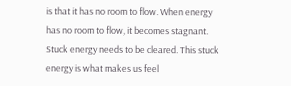is that it has no room to flow. When energy has no room to flow, it becomes stagnant. Stuck energy needs to be cleared. This stuck energy is what makes us feel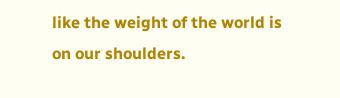like the weight of the world is on our shoulders.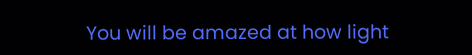You will be amazed at how light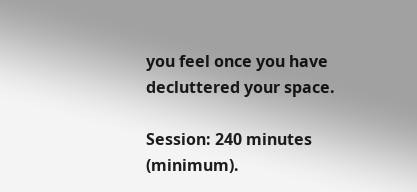you feel once you have decluttered your space.

Session: 240 minutes (minimum).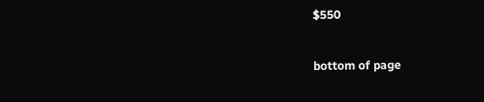$550

bottom of page